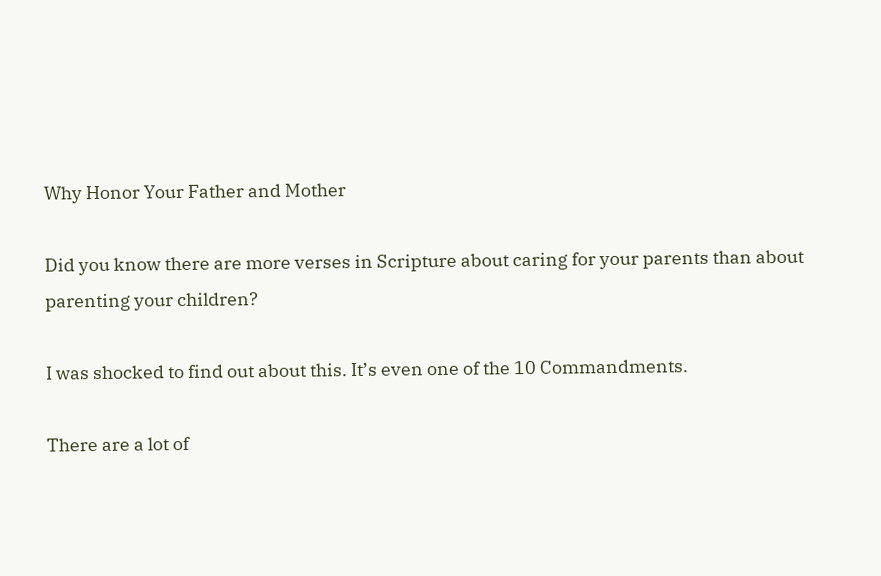Why Honor Your Father and Mother

Did you know there are more verses in Scripture about caring for your parents than about parenting your children?

I was shocked to find out about this. It’s even one of the 10 Commandments.

There are a lot of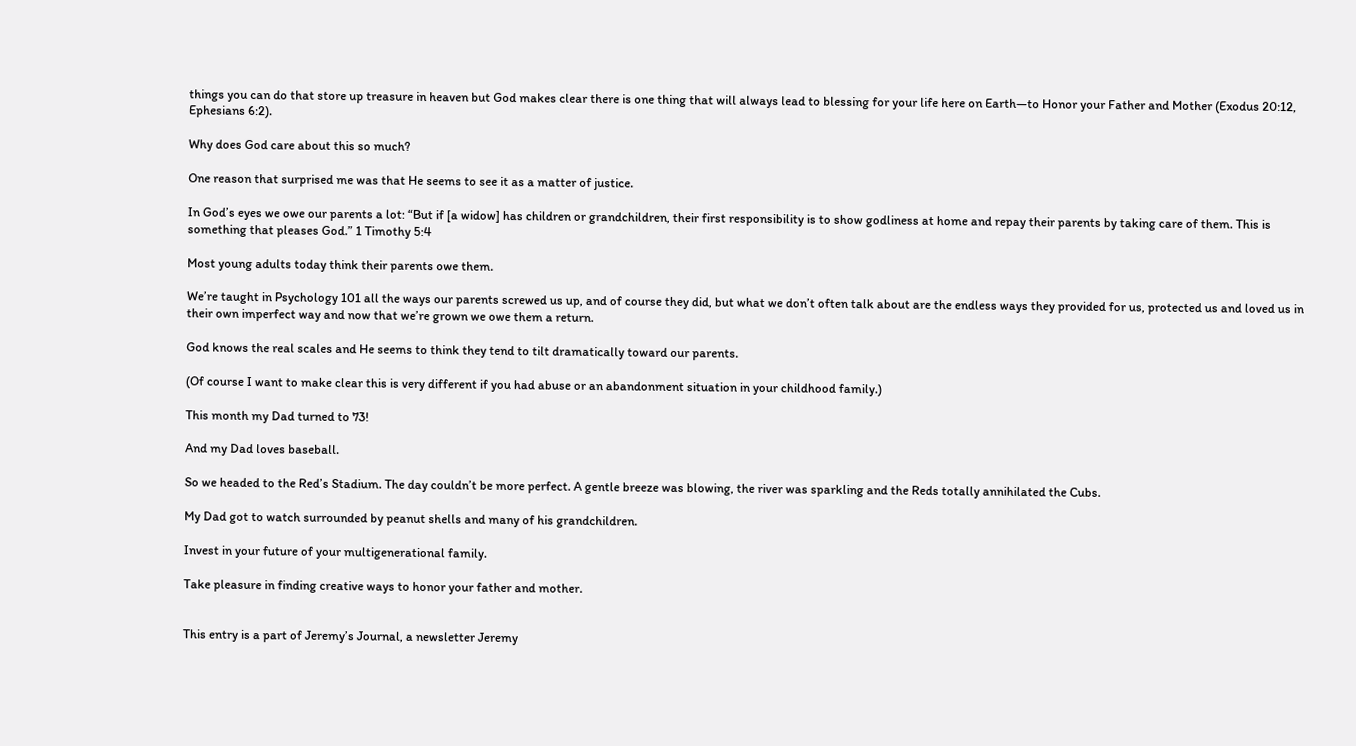things you can do that store up treasure in heaven but God makes clear there is one thing that will always lead to blessing for your life here on Earth—to Honor your Father and Mother (Exodus 20:12, Ephesians 6:2).

Why does God care about this so much?

One reason that surprised me was that He seems to see it as a matter of justice.

In God’s eyes we owe our parents a lot: “But if [a widow] has children or grandchildren, their first responsibility is to show godliness at home and repay their parents by taking care of them. This is something that pleases God.” 1 Timothy 5:4

Most young adults today think their parents owe them.

We’re taught in Psychology 101 all the ways our parents screwed us up, and of course they did, but what we don’t often talk about are the endless ways they provided for us, protected us and loved us in their own imperfect way and now that we’re grown we owe them a return.

God knows the real scales and He seems to think they tend to tilt dramatically toward our parents.

(Of course I want to make clear this is very different if you had abuse or an abandonment situation in your childhood family.)

This month my Dad turned to 73!

And my Dad loves baseball.

So we headed to the Red’s Stadium. The day couldn’t be more perfect. A gentle breeze was blowing, the river was sparkling and the Reds totally annihilated the Cubs.

My Dad got to watch surrounded by peanut shells and many of his grandchildren.

Invest in your future of your multigenerational family.

Take pleasure in finding creative ways to honor your father and mother.


This entry is a part of Jeremy’s Journal, a newsletter Jeremy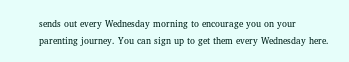sends out every Wednesday morning to encourage you on your parenting journey. You can sign up to get them every Wednesday here.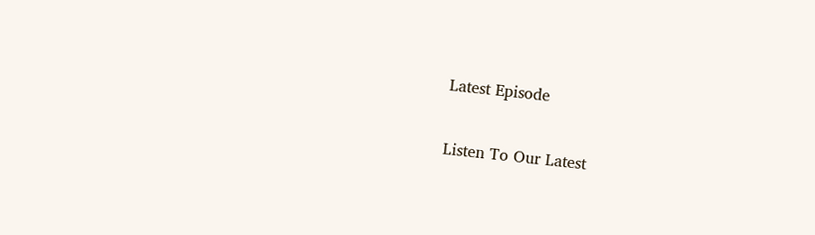Latest Episode

Listen To Our Latest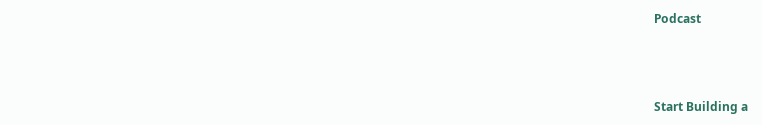Podcast



Start Building a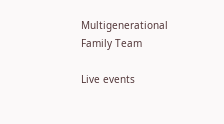Multigenerational Family Team

Live events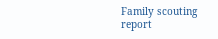Family scouting report